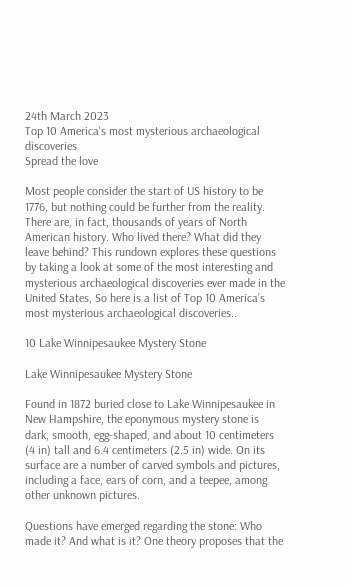24th March 2023
Top 10 America's most mysterious archaeological discoveries
Spread the love

Most people consider the start of US history to be 1776, but nothing could be further from the reality. There are, in fact, thousands of years of North American history. Who lived there? What did they leave behind? This rundown explores these questions by taking a look at some of the most interesting and mysterious archaeological discoveries ever made in the United States, So here is a list of Top 10 America’s most mysterious archaeological discoveries..

10 Lake Winnipesaukee Mystery Stone

Lake Winnipesaukee Mystery Stone

Found in 1872 buried close to Lake Winnipesaukee in New Hampshire, the eponymous mystery stone is dark, smooth, egg-shaped, and about 10 centimeters (4 in) tall and 6.4 centimeters (2.5 in) wide. On its surface are a number of carved symbols and pictures, including a face, ears of corn, and a teepee, among other unknown pictures.

Questions have emerged regarding the stone: Who made it? And what is it? One theory proposes that the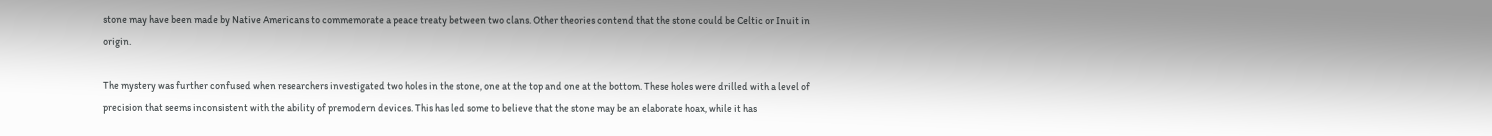stone may have been made by Native Americans to commemorate a peace treaty between two clans. Other theories contend that the stone could be Celtic or Inuit in origin.

The mystery was further confused when researchers investigated two holes in the stone, one at the top and one at the bottom. These holes were drilled with a level of precision that seems inconsistent with the ability of premodern devices. This has led some to believe that the stone may be an elaborate hoax, while it has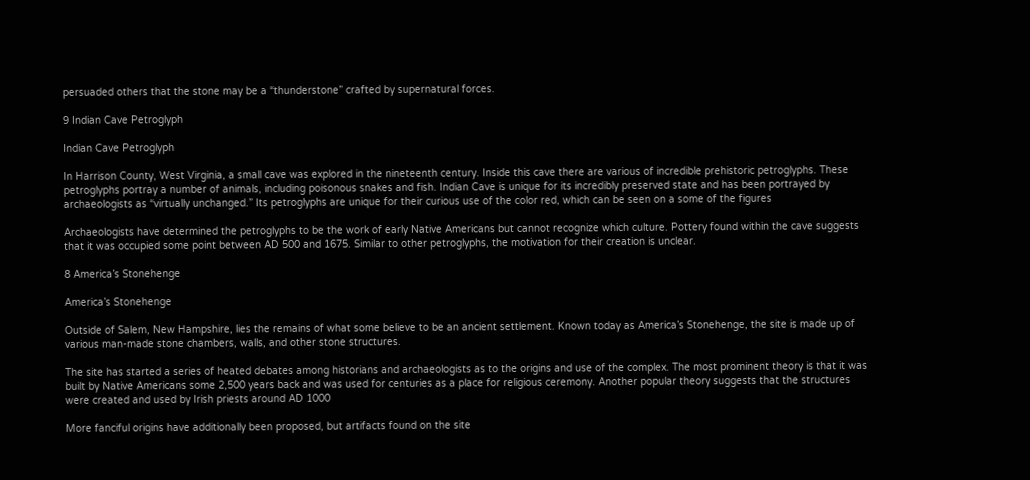persuaded others that the stone may be a “thunderstone” crafted by supernatural forces.

9 Indian Cave Petroglyph

Indian Cave Petroglyph

In Harrison County, West Virginia, a small cave was explored in the nineteenth century. Inside this cave there are various of incredible prehistoric petroglyphs. These petroglyphs portray a number of animals, including poisonous snakes and fish. Indian Cave is unique for its incredibly preserved state and has been portrayed by archaeologists as “virtually unchanged.” Its petroglyphs are unique for their curious use of the color red, which can be seen on a some of the figures

Archaeologists have determined the petroglyphs to be the work of early Native Americans but cannot recognize which culture. Pottery found within the cave suggests that it was occupied some point between AD 500 and 1675. Similar to other petroglyphs, the motivation for their creation is unclear.

8 America’s Stonehenge

America’s Stonehenge

Outside of Salem, New Hampshire, lies the remains of what some believe to be an ancient settlement. Known today as America’s Stonehenge, the site is made up of various man-made stone chambers, walls, and other stone structures.

The site has started a series of heated debates among historians and archaeologists as to the origins and use of the complex. The most prominent theory is that it was built by Native Americans some 2,500 years back and was used for centuries as a place for religious ceremony. Another popular theory suggests that the structures were created and used by Irish priests around AD 1000

More fanciful origins have additionally been proposed, but artifacts found on the site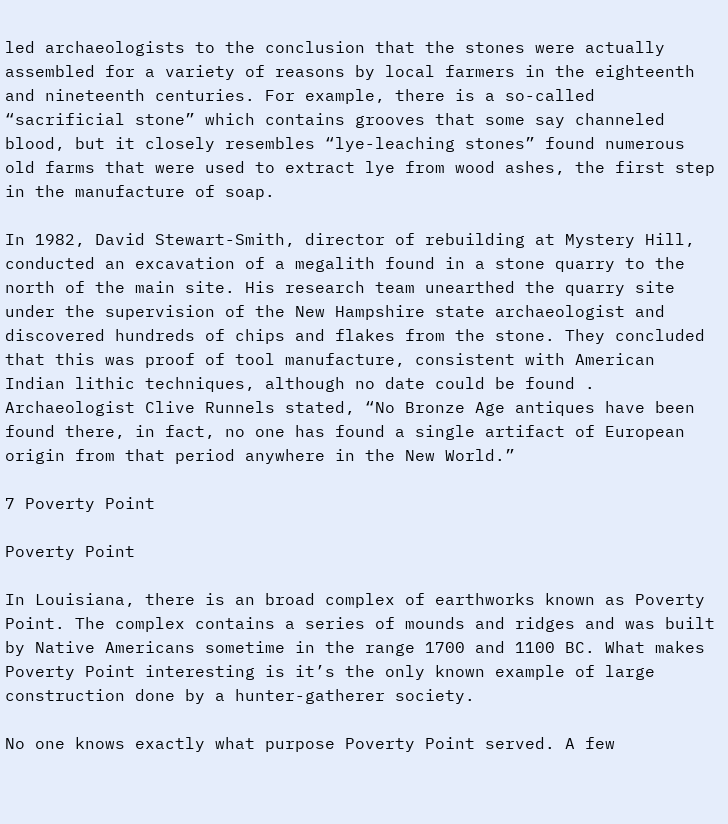led archaeologists to the conclusion that the stones were actually assembled for a variety of reasons by local farmers in the eighteenth and nineteenth centuries. For example, there is a so-called “sacrificial stone” which contains grooves that some say channeled blood, but it closely resembles “lye-leaching stones” found numerous old farms that were used to extract lye from wood ashes, the first step in the manufacture of soap.

In 1982, David Stewart-Smith, director of rebuilding at Mystery Hill, conducted an excavation of a megalith found in a stone quarry to the north of the main site. His research team unearthed the quarry site under the supervision of the New Hampshire state archaeologist and discovered hundreds of chips and flakes from the stone. They concluded that this was proof of tool manufacture, consistent with American Indian lithic techniques, although no date could be found . Archaeologist Clive Runnels stated, “No Bronze Age antiques have been found there, in fact, no one has found a single artifact of European origin from that period anywhere in the New World.”

7 Poverty Point

Poverty Point

In Louisiana, there is an broad complex of earthworks known as Poverty Point. The complex contains a series of mounds and ridges and was built by Native Americans sometime in the range 1700 and 1100 BC. What makes Poverty Point interesting is it’s the only known example of large construction done by a hunter-gatherer society.

No one knows exactly what purpose Poverty Point served. A few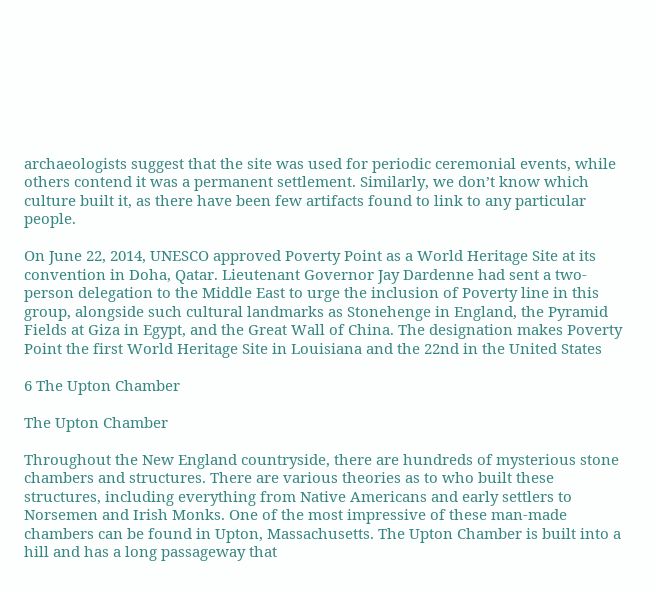archaeologists suggest that the site was used for periodic ceremonial events, while others contend it was a permanent settlement. Similarly, we don’t know which culture built it, as there have been few artifacts found to link to any particular people.

On June 22, 2014, UNESCO approved Poverty Point as a World Heritage Site at its convention in Doha, Qatar. Lieutenant Governor Jay Dardenne had sent a two-person delegation to the Middle East to urge the inclusion of Poverty line in this group, alongside such cultural landmarks as Stonehenge in England, the Pyramid Fields at Giza in Egypt, and the Great Wall of China. The designation makes Poverty Point the first World Heritage Site in Louisiana and the 22nd in the United States

6 The Upton Chamber

The Upton Chamber

Throughout the New England countryside, there are hundreds of mysterious stone chambers and structures. There are various theories as to who built these structures, including everything from Native Americans and early settlers to Norsemen and Irish Monks. One of the most impressive of these man-made chambers can be found in Upton, Massachusetts. The Upton Chamber is built into a hill and has a long passageway that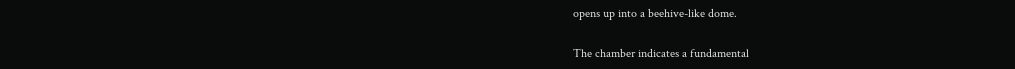opens up into a beehive-like dome.

The chamber indicates a fundamental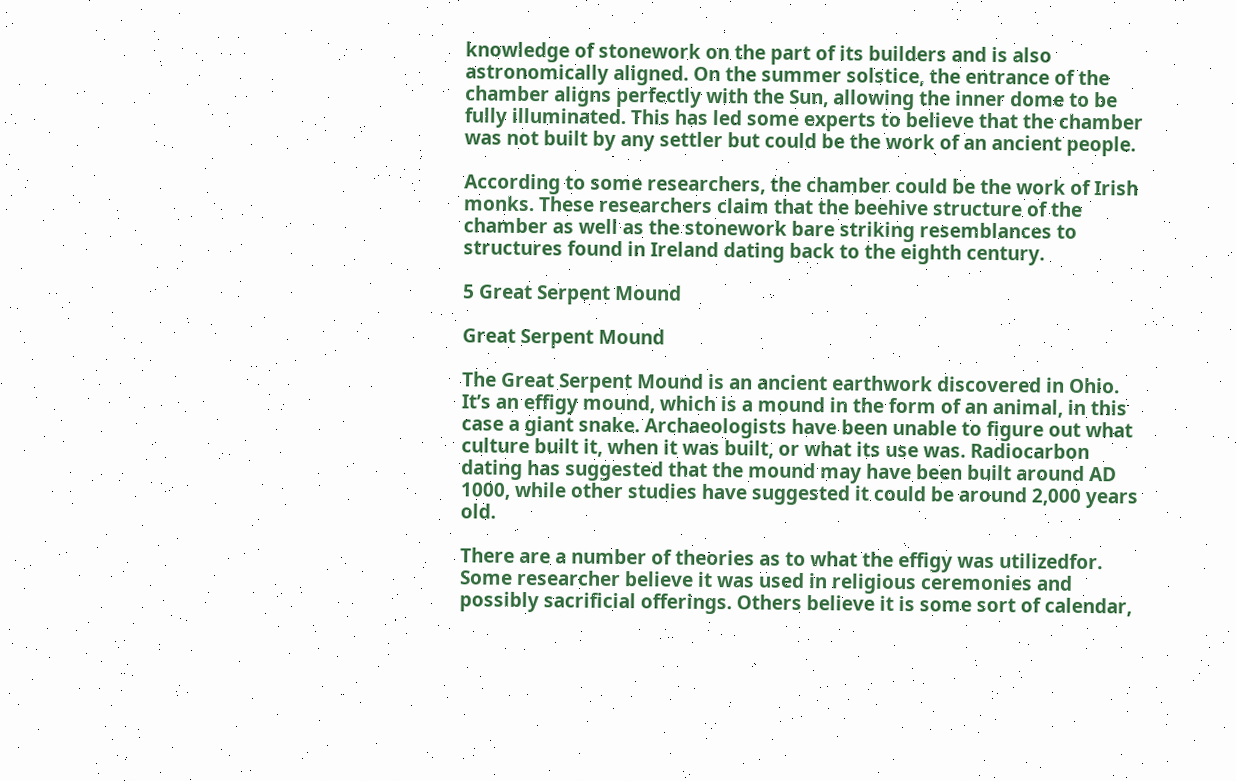knowledge of stonework on the part of its builders and is also astronomically aligned. On the summer solstice, the entrance of the chamber aligns perfectly with the Sun, allowing the inner dome to be fully illuminated. This has led some experts to believe that the chamber was not built by any settler but could be the work of an ancient people.

According to some researchers, the chamber could be the work of Irish monks. These researchers claim that the beehive structure of the chamber as well as the stonework bare striking resemblances to structures found in Ireland dating back to the eighth century.

5 Great Serpent Mound

Great Serpent Mound

The Great Serpent Mound is an ancient earthwork discovered in Ohio. It’s an effigy mound, which is a mound in the form of an animal, in this case a giant snake. Archaeologists have been unable to figure out what culture built it, when it was built, or what its use was. Radiocarbon dating has suggested that the mound may have been built around AD 1000, while other studies have suggested it could be around 2,000 years old.

There are a number of theories as to what the effigy was utilizedfor. Some researcher believe it was used in religious ceremonies and possibly sacrificial offerings. Others believe it is some sort of calendar,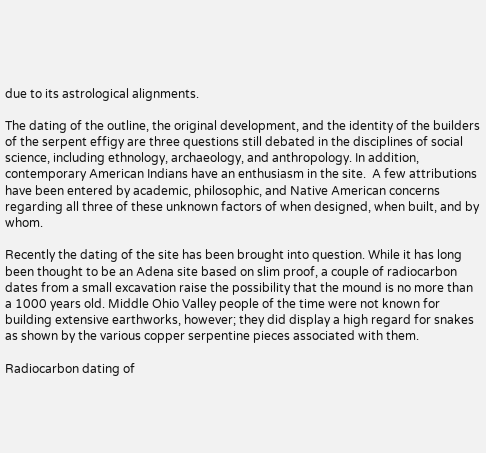due to its astrological alignments.

The dating of the outline, the original development, and the identity of the builders of the serpent effigy are three questions still debated in the disciplines of social science, including ethnology, archaeology, and anthropology. In addition, contemporary American Indians have an enthusiasm in the site.  A few attributions have been entered by academic, philosophic, and Native American concerns regarding all three of these unknown factors of when designed, when built, and by whom.

Recently the dating of the site has been brought into question. While it has long been thought to be an Adena site based on slim proof, a couple of radiocarbon dates from a small excavation raise the possibility that the mound is no more than a 1000 years old. Middle Ohio Valley people of the time were not known for building extensive earthworks, however; they did display a high regard for snakes as shown by the various copper serpentine pieces associated with them.

Radiocarbon dating of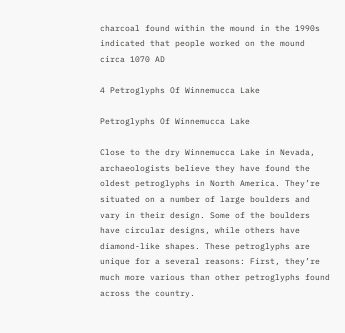charcoal found within the mound in the 1990s indicated that people worked on the mound circa 1070 AD

4 Petroglyphs Of Winnemucca Lake

Petroglyphs Of Winnemucca Lake

Close to the dry Winnemucca Lake in Nevada, archaeologists believe they have found the oldest petroglyphs in North America. They’re situated on a number of large boulders and vary in their design. Some of the boulders have circular designs, while others have diamond-like shapes. These petroglyphs are unique for a several reasons: First, they’re much more various than other petroglyphs found across the country.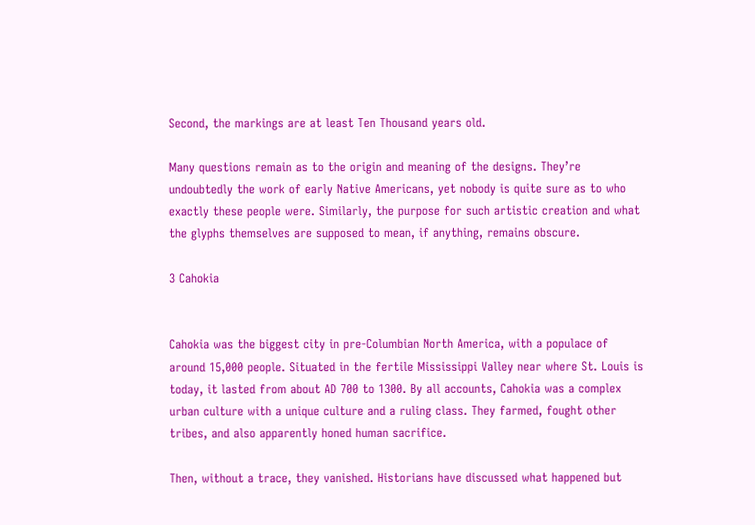Second, the markings are at least Ten Thousand years old.

Many questions remain as to the origin and meaning of the designs. They’re undoubtedly the work of early Native Americans, yet nobody is quite sure as to who exactly these people were. Similarly, the purpose for such artistic creation and what the glyphs themselves are supposed to mean, if anything, remains obscure.

3 Cahokia


Cahokia was the biggest city in pre-Columbian North America, with a populace of around 15,000 people. Situated in the fertile Mississippi Valley near where St. Louis is today, it lasted from about AD 700 to 1300. By all accounts, Cahokia was a complex urban culture with a unique culture and a ruling class. They farmed, fought other tribes, and also apparently honed human sacrifice.

Then, without a trace, they vanished. Historians have discussed what happened but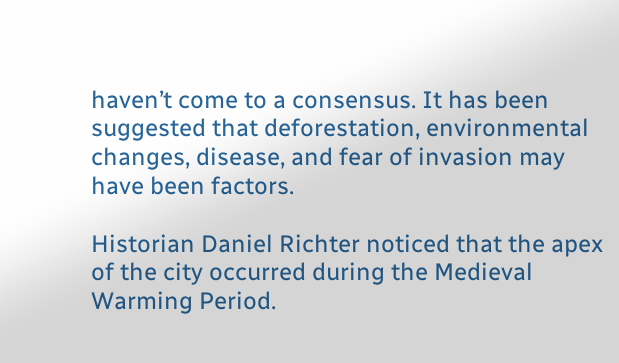haven’t come to a consensus. It has been suggested that deforestation, environmental changes, disease, and fear of invasion may have been factors.

Historian Daniel Richter noticed that the apex of the city occurred during the Medieval Warming Period.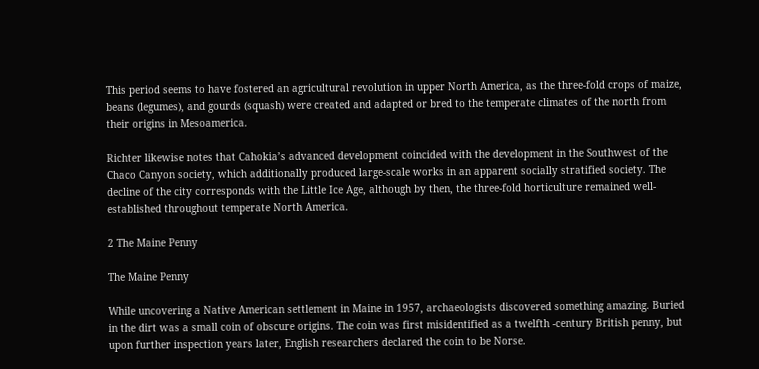This period seems to have fostered an agricultural revolution in upper North America, as the three-fold crops of maize, beans (legumes), and gourds (squash) were created and adapted or bred to the temperate climates of the north from their origins in Mesoamerica.

Richter likewise notes that Cahokia’s advanced development coincided with the development in the Southwest of the Chaco Canyon society, which additionally produced large-scale works in an apparent socially stratified society. The decline of the city corresponds with the Little Ice Age, although by then, the three-fold horticulture remained well-established throughout temperate North America.

2 The Maine Penny

The Maine Penny

While uncovering a Native American settlement in Maine in 1957, archaeologists discovered something amazing. Buried in the dirt was a small coin of obscure origins. The coin was first misidentified as a twelfth -century British penny, but upon further inspection years later, English researchers declared the coin to be Norse.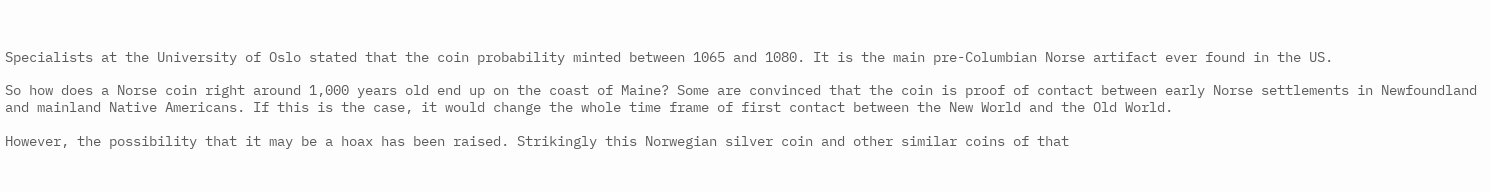Specialists at the University of Oslo stated that the coin probability minted between 1065 and 1080. It is the main pre-Columbian Norse artifact ever found in the US.

So how does a Norse coin right around 1,000 years old end up on the coast of Maine? Some are convinced that the coin is proof of contact between early Norse settlements in Newfoundland and mainland Native Americans. If this is the case, it would change the whole time frame of first contact between the New World and the Old World.

However, the possibility that it may be a hoax has been raised. Strikingly this Norwegian silver coin and other similar coins of that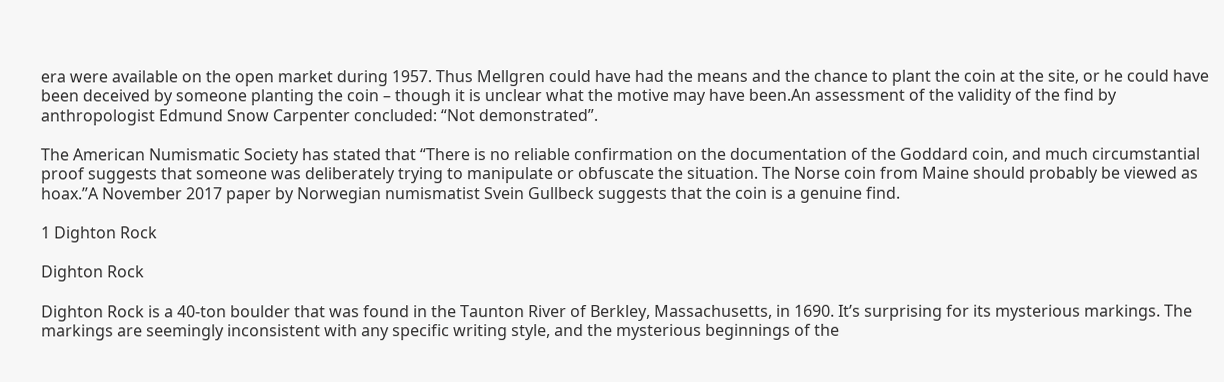era were available on the open market during 1957. Thus Mellgren could have had the means and the chance to plant the coin at the site, or he could have been deceived by someone planting the coin – though it is unclear what the motive may have been.An assessment of the validity of the find by anthropologist Edmund Snow Carpenter concluded: “Not demonstrated”.

The American Numismatic Society has stated that “There is no reliable confirmation on the documentation of the Goddard coin, and much circumstantial proof suggests that someone was deliberately trying to manipulate or obfuscate the situation. The Norse coin from Maine should probably be viewed as hoax.”A November 2017 paper by Norwegian numismatist Svein Gullbeck suggests that the coin is a genuine find.

1 Dighton Rock

Dighton Rock

Dighton Rock is a 40-ton boulder that was found in the Taunton River of Berkley, Massachusetts, in 1690. It’s surprising for its mysterious markings. The markings are seemingly inconsistent with any specific writing style, and the mysterious beginnings of the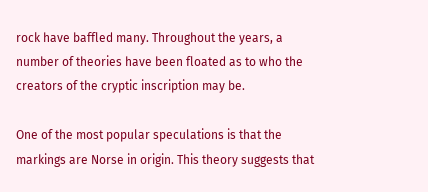rock have baffled many. Throughout the years, a number of theories have been floated as to who the creators of the cryptic inscription may be.

One of the most popular speculations is that the markings are Norse in origin. This theory suggests that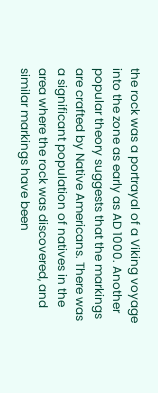the rock was a portrayal of a Viking voyage into the zone as early as AD 1000. Another popular theory suggests that the markings are crafted by Native Americans. There was a significant population of natives in the area where the rock was discovered, and similar markings have been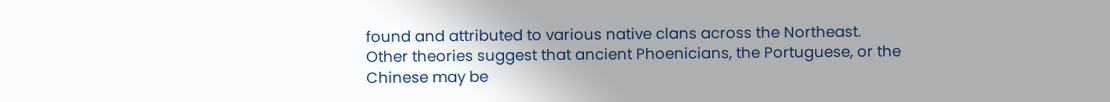found and attributed to various native clans across the Northeast. Other theories suggest that ancient Phoenicians, the Portuguese, or the Chinese may be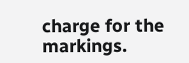charge for the markings.